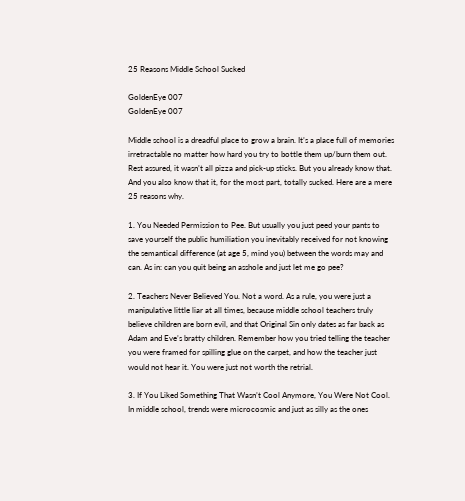25 Reasons Middle School Sucked

GoldenEye 007
GoldenEye 007

Middle school is a dreadful place to grow a brain. It’s a place full of memories irretractable no matter how hard you try to bottle them up/burn them out. Rest assured, it wasn’t all pizza and pick-up sticks. But you already know that. And you also know that it, for the most part, totally sucked. Here are a mere 25 reasons why.

1. You Needed Permission to Pee. But usually you just peed your pants to save yourself the public humiliation you inevitably received for not knowing the semantical difference (at age 5, mind you) between the words may and can. As in: can you quit being an asshole and just let me go pee?

2. Teachers Never Believed You. Not a word. As a rule, you were just a manipulative little liar at all times, because middle school teachers truly believe children are born evil, and that Original Sin only dates as far back as Adam and Eve’s bratty children. Remember how you tried telling the teacher you were framed for spilling glue on the carpet, and how the teacher just would not hear it. You were just not worth the retrial.

3. If You Liked Something That Wasn’t Cool Anymore, You Were Not Cool. In middle school, trends were microcosmic and just as silly as the ones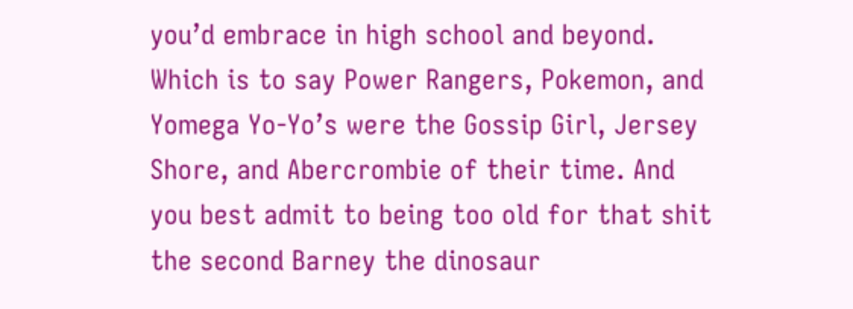you’d embrace in high school and beyond. Which is to say Power Rangers, Pokemon, and Yomega Yo-Yo’s were the Gossip Girl, Jersey Shore, and Abercrombie of their time. And you best admit to being too old for that shit the second Barney the dinosaur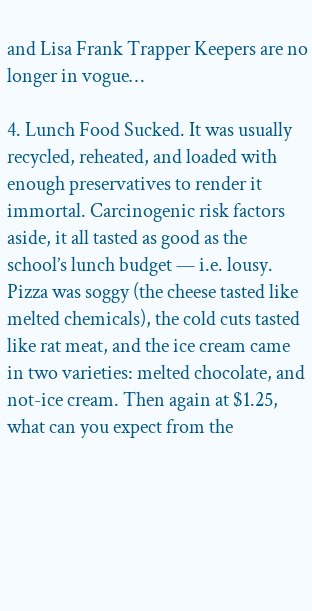and Lisa Frank Trapper Keepers are no longer in vogue…

4. Lunch Food Sucked. It was usually recycled, reheated, and loaded with enough preservatives to render it immortal. Carcinogenic risk factors aside, it all tasted as good as the school’s lunch budget — i.e. lousy. Pizza was soggy (the cheese tasted like melted chemicals), the cold cuts tasted like rat meat, and the ice cream came in two varieties: melted chocolate, and not-ice cream. Then again at $1.25, what can you expect from the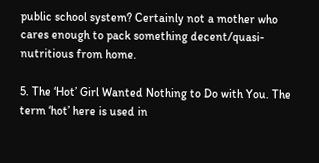public school system? Certainly not a mother who cares enough to pack something decent/quasi-nutritious from home.

5. The ‘Hot’ Girl Wanted Nothing to Do with You. The term ‘hot’ here is used in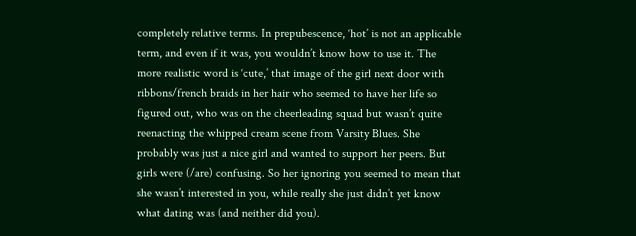completely relative terms. In prepubescence, ‘hot’ is not an applicable term, and even if it was, you wouldn’t know how to use it. The more realistic word is ‘cute,’ that image of the girl next door with ribbons/french braids in her hair who seemed to have her life so figured out, who was on the cheerleading squad but wasn’t quite reenacting the whipped cream scene from Varsity Blues. She probably was just a nice girl and wanted to support her peers. But girls were (/are) confusing. So her ignoring you seemed to mean that she wasn’t interested in you, while really she just didn’t yet know what dating was (and neither did you).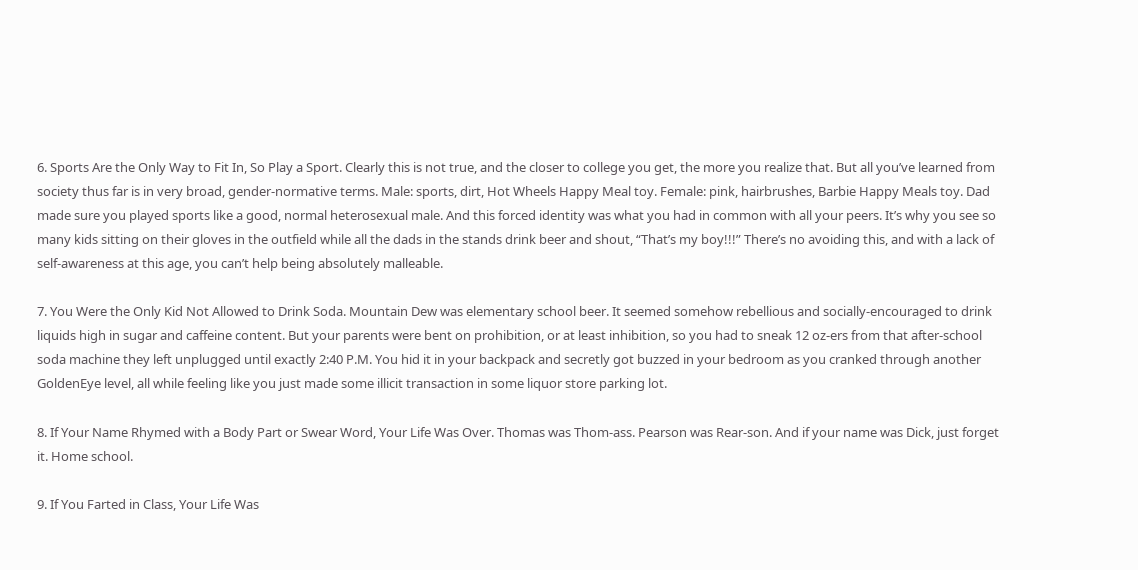6. Sports Are the Only Way to Fit In, So Play a Sport. Clearly this is not true, and the closer to college you get, the more you realize that. But all you’ve learned from society thus far is in very broad, gender-normative terms. Male: sports, dirt, Hot Wheels Happy Meal toy. Female: pink, hairbrushes, Barbie Happy Meals toy. Dad made sure you played sports like a good, normal heterosexual male. And this forced identity was what you had in common with all your peers. It’s why you see so many kids sitting on their gloves in the outfield while all the dads in the stands drink beer and shout, “That’s my boy!!!” There’s no avoiding this, and with a lack of self-awareness at this age, you can’t help being absolutely malleable.

7. You Were the Only Kid Not Allowed to Drink Soda. Mountain Dew was elementary school beer. It seemed somehow rebellious and socially-encouraged to drink liquids high in sugar and caffeine content. But your parents were bent on prohibition, or at least inhibition, so you had to sneak 12 oz-ers from that after-school soda machine they left unplugged until exactly 2:40 P.M. You hid it in your backpack and secretly got buzzed in your bedroom as you cranked through another GoldenEye level, all while feeling like you just made some illicit transaction in some liquor store parking lot.

8. If Your Name Rhymed with a Body Part or Swear Word, Your Life Was Over. Thomas was Thom-ass. Pearson was Rear-son. And if your name was Dick, just forget it. Home school.

9. If You Farted in Class, Your Life Was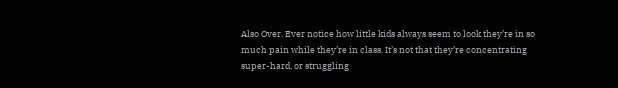Also Over. Ever notice how little kids always seem to look they’re in so much pain while they’re in class. It’s not that they’re concentrating super-hard, or struggling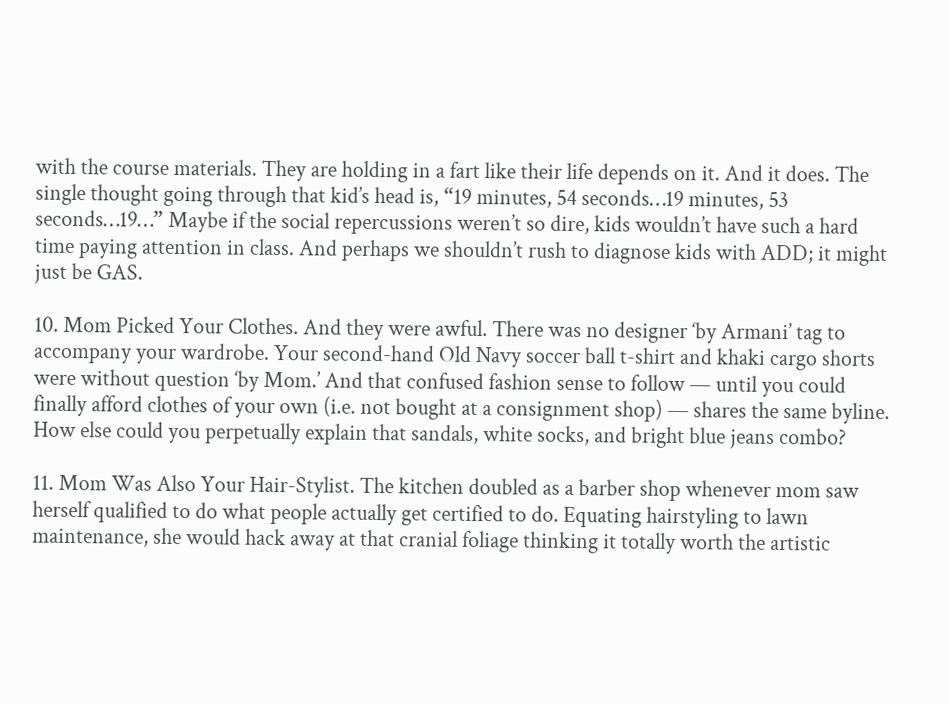with the course materials. They are holding in a fart like their life depends on it. And it does. The single thought going through that kid’s head is, “19 minutes, 54 seconds…19 minutes, 53 seconds…19…” Maybe if the social repercussions weren’t so dire, kids wouldn’t have such a hard time paying attention in class. And perhaps we shouldn’t rush to diagnose kids with ADD; it might just be GAS.

10. Mom Picked Your Clothes. And they were awful. There was no designer ‘by Armani’ tag to accompany your wardrobe. Your second-hand Old Navy soccer ball t-shirt and khaki cargo shorts were without question ‘by Mom.’ And that confused fashion sense to follow — until you could finally afford clothes of your own (i.e. not bought at a consignment shop) — shares the same byline. How else could you perpetually explain that sandals, white socks, and bright blue jeans combo?

11. Mom Was Also Your Hair-Stylist. The kitchen doubled as a barber shop whenever mom saw herself qualified to do what people actually get certified to do. Equating hairstyling to lawn maintenance, she would hack away at that cranial foliage thinking it totally worth the artistic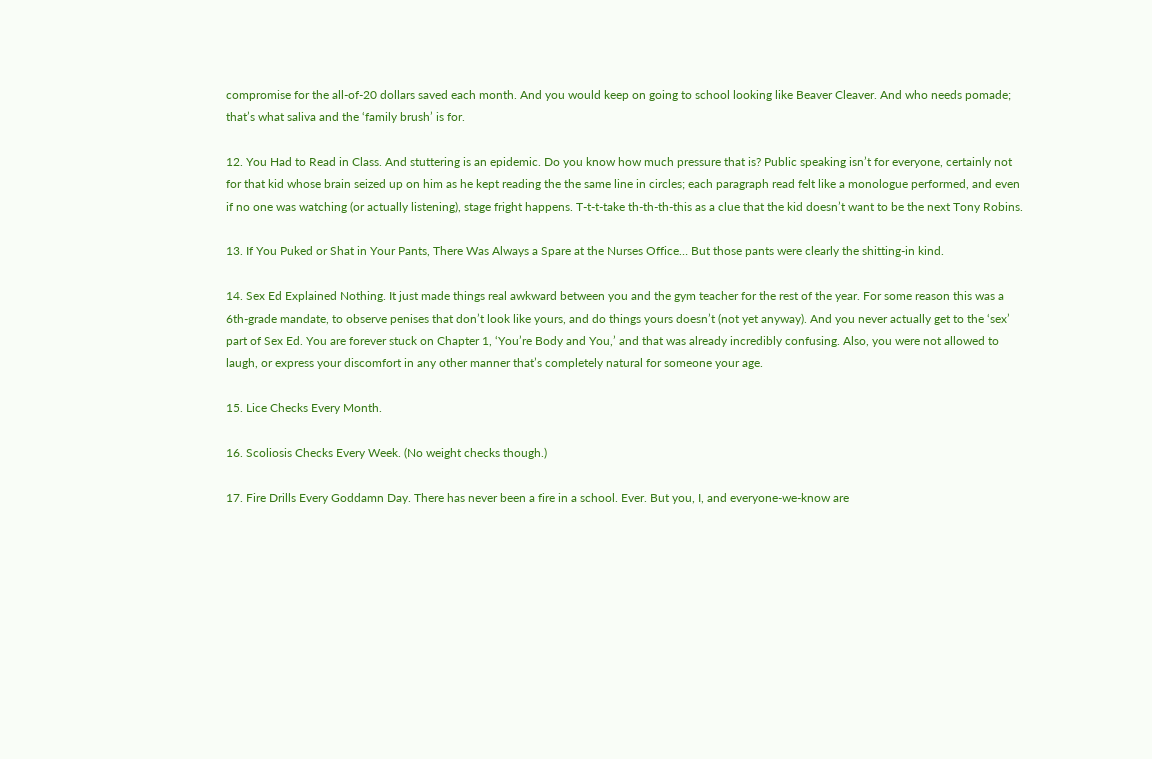compromise for the all-of-20 dollars saved each month. And you would keep on going to school looking like Beaver Cleaver. And who needs pomade; that’s what saliva and the ‘family brush’ is for.

12. You Had to Read in Class. And stuttering is an epidemic. Do you know how much pressure that is? Public speaking isn’t for everyone, certainly not for that kid whose brain seized up on him as he kept reading the the same line in circles; each paragraph read felt like a monologue performed, and even if no one was watching (or actually listening), stage fright happens. T-t-t-take th-th-th-this as a clue that the kid doesn’t want to be the next Tony Robins.

13. If You Puked or Shat in Your Pants, There Was Always a Spare at the Nurses Office… But those pants were clearly the shitting-in kind.

14. Sex Ed Explained Nothing. It just made things real awkward between you and the gym teacher for the rest of the year. For some reason this was a 6th-grade mandate, to observe penises that don’t look like yours, and do things yours doesn’t (not yet anyway). And you never actually get to the ‘sex’ part of Sex Ed. You are forever stuck on Chapter 1, ‘You’re Body and You,’ and that was already incredibly confusing. Also, you were not allowed to laugh, or express your discomfort in any other manner that’s completely natural for someone your age.

15. Lice Checks Every Month.

16. Scoliosis Checks Every Week. (No weight checks though.)

17. Fire Drills Every Goddamn Day. There has never been a fire in a school. Ever. But you, I, and everyone-we-know are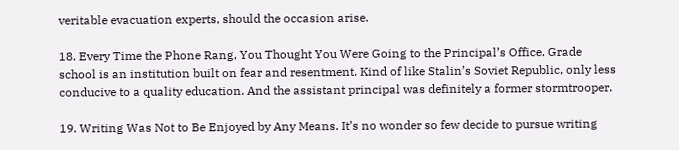veritable evacuation experts, should the occasion arise.

18. Every Time the Phone Rang, You Thought You Were Going to the Principal’s Office. Grade school is an institution built on fear and resentment. Kind of like Stalin’s Soviet Republic, only less conducive to a quality education. And the assistant principal was definitely a former stormtrooper.

19. Writing Was Not to Be Enjoyed by Any Means. It’s no wonder so few decide to pursue writing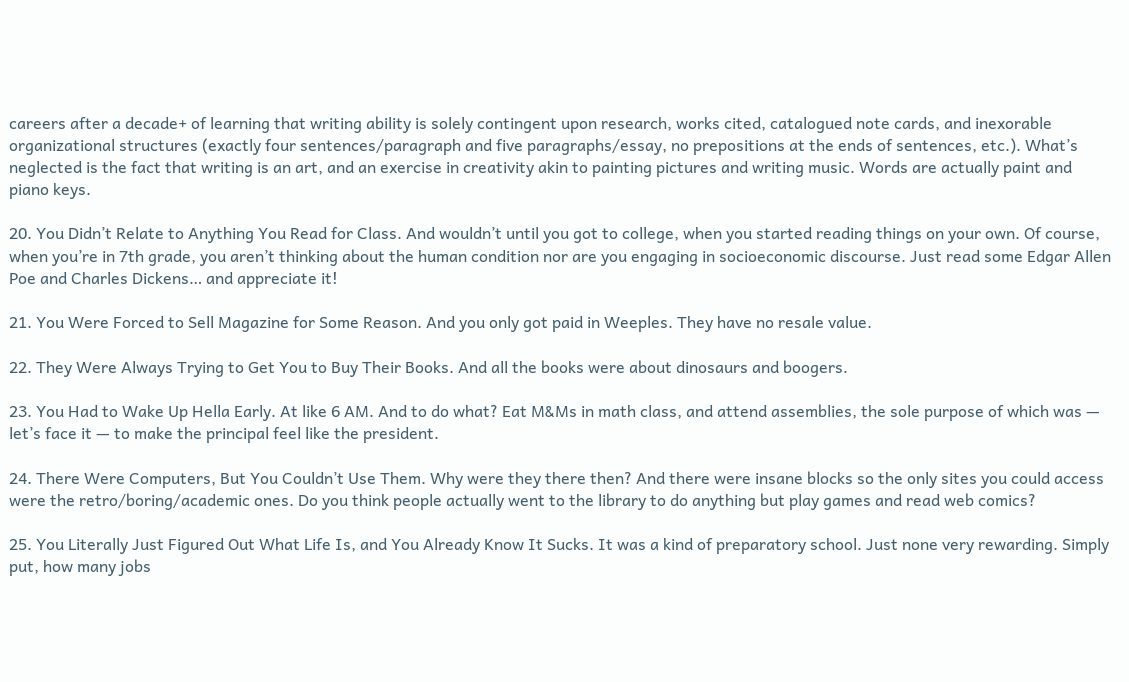careers after a decade+ of learning that writing ability is solely contingent upon research, works cited, catalogued note cards, and inexorable organizational structures (exactly four sentences/paragraph and five paragraphs/essay, no prepositions at the ends of sentences, etc.). What’s neglected is the fact that writing is an art, and an exercise in creativity akin to painting pictures and writing music. Words are actually paint and piano keys.

20. You Didn’t Relate to Anything You Read for Class. And wouldn’t until you got to college, when you started reading things on your own. Of course, when you’re in 7th grade, you aren’t thinking about the human condition nor are you engaging in socioeconomic discourse. Just read some Edgar Allen Poe and Charles Dickens… and appreciate it!

21. You Were Forced to Sell Magazine for Some Reason. And you only got paid in Weeples. They have no resale value.

22. They Were Always Trying to Get You to Buy Their Books. And all the books were about dinosaurs and boogers.

23. You Had to Wake Up Hella Early. At like 6 AM. And to do what? Eat M&Ms in math class, and attend assemblies, the sole purpose of which was — let’s face it — to make the principal feel like the president.

24. There Were Computers, But You Couldn’t Use Them. Why were they there then? And there were insane blocks so the only sites you could access were the retro/boring/academic ones. Do you think people actually went to the library to do anything but play games and read web comics?

25. You Literally Just Figured Out What Life Is, and You Already Know It Sucks. It was a kind of preparatory school. Just none very rewarding. Simply put, how many jobs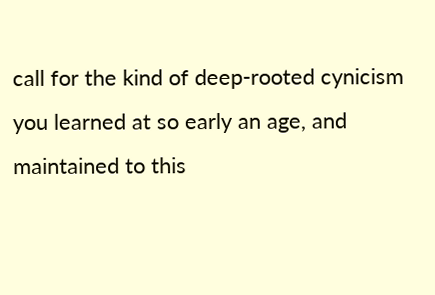call for the kind of deep-rooted cynicism you learned at so early an age, and maintained to this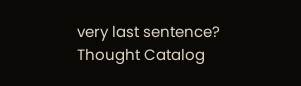very last sentence? Thought Catalog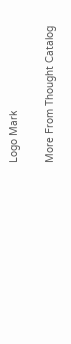Logo Mark

More From Thought Catalog